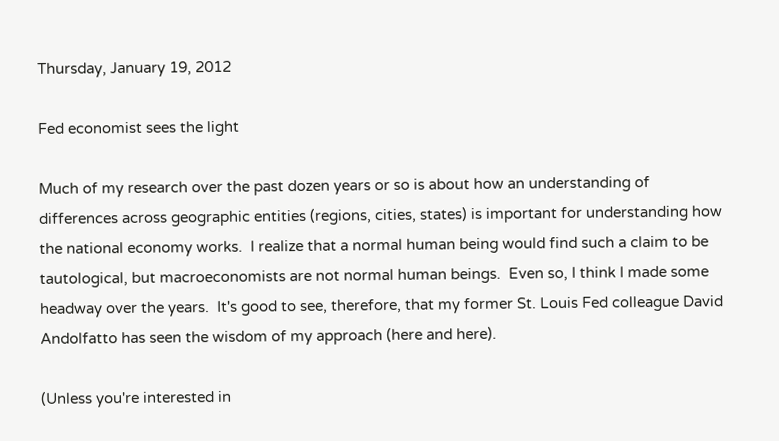Thursday, January 19, 2012

Fed economist sees the light

Much of my research over the past dozen years or so is about how an understanding of differences across geographic entities (regions, cities, states) is important for understanding how the national economy works.  I realize that a normal human being would find such a claim to be tautological, but macroeconomists are not normal human beings.  Even so, I think I made some headway over the years.  It's good to see, therefore, that my former St. Louis Fed colleague David Andolfatto has seen the wisdom of my approach (here and here).

(Unless you're interested in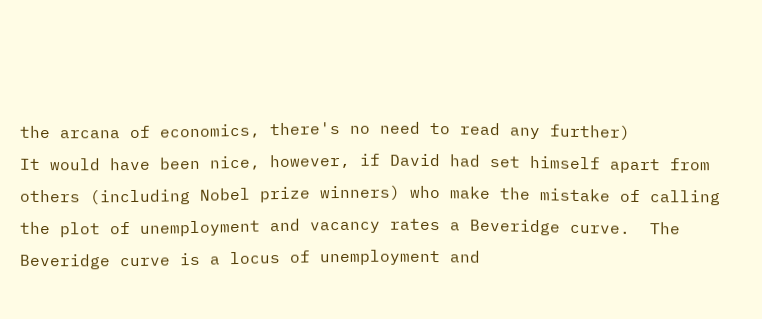the arcana of economics, there's no need to read any further)
It would have been nice, however, if David had set himself apart from others (including Nobel prize winners) who make the mistake of calling the plot of unemployment and vacancy rates a Beveridge curve.  The Beveridge curve is a locus of unemployment and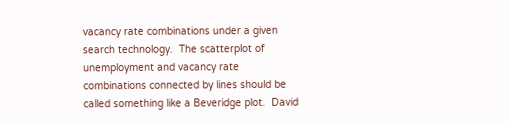vacancy rate combinations under a given search technology.  The scatterplot of unemployment and vacancy rate combinations connected by lines should be called something like a Beveridge plot.  David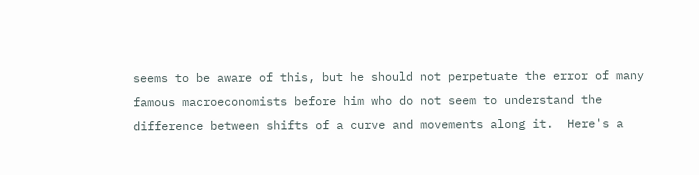seems to be aware of this, but he should not perpetuate the error of many famous macroeconomists before him who do not seem to understand the difference between shifts of a curve and movements along it.  Here's a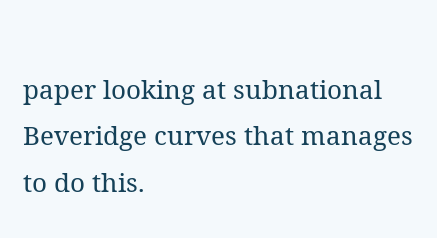paper looking at subnational Beveridge curves that manages to do this.